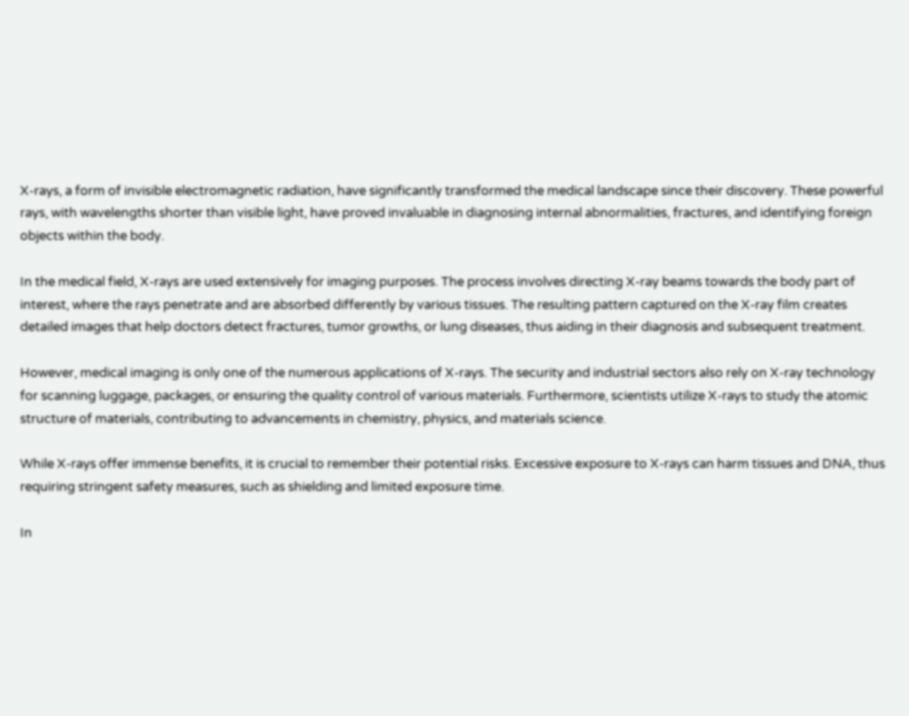X-rays, a form of invisible electromagnetic radiation, have significantly transformed the medical landscape since their discovery. These powerful rays, with wavelengths shorter than visible light, have proved invaluable in diagnosing internal abnormalities, fractures, and identifying foreign objects within the body.

In the medical field, X-rays are used extensively for imaging purposes. The process involves directing X-ray beams towards the body part of interest, where the rays penetrate and are absorbed differently by various tissues. The resulting pattern captured on the X-ray film creates detailed images that help doctors detect fractures, tumor growths, or lung diseases, thus aiding in their diagnosis and subsequent treatment.

However, medical imaging is only one of the numerous applications of X-rays. The security and industrial sectors also rely on X-ray technology for scanning luggage, packages, or ensuring the quality control of various materials. Furthermore, scientists utilize X-rays to study the atomic structure of materials, contributing to advancements in chemistry, physics, and materials science.

While X-rays offer immense benefits, it is crucial to remember their potential risks. Excessive exposure to X-rays can harm tissues and DNA, thus requiring stringent safety measures, such as shielding and limited exposure time.

In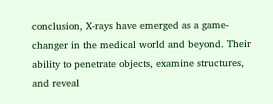conclusion, X-rays have emerged as a game-changer in the medical world and beyond. Their ability to penetrate objects, examine structures, and reveal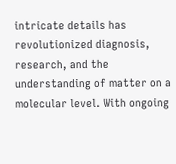intricate details has revolutionized diagnosis, research, and the understanding of matter on a molecular level. With ongoing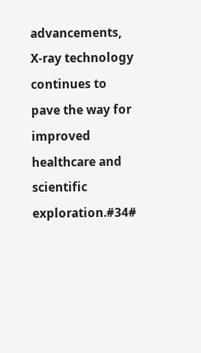advancements, X-ray technology continues to pave the way for improved healthcare and scientific exploration.#34#